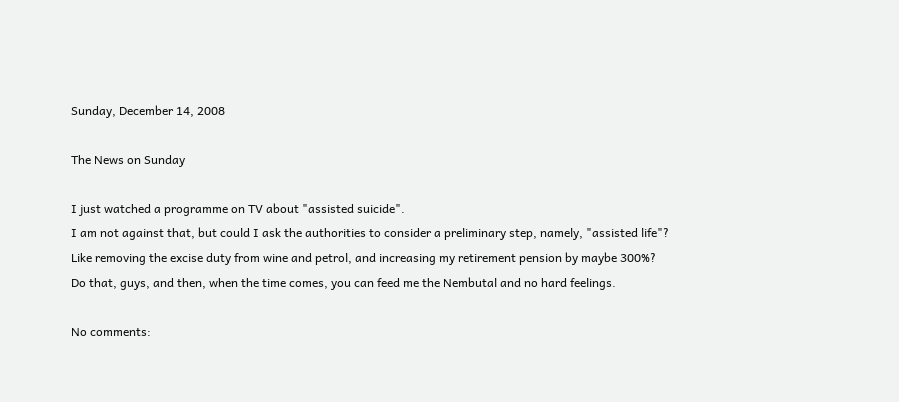Sunday, December 14, 2008

The News on Sunday

I just watched a programme on TV about "assisted suicide".
I am not against that, but could I ask the authorities to consider a preliminary step, namely, "assisted life"?
Like removing the excise duty from wine and petrol, and increasing my retirement pension by maybe 300%?
Do that, guys, and then, when the time comes, you can feed me the Nembutal and no hard feelings.

No comments: